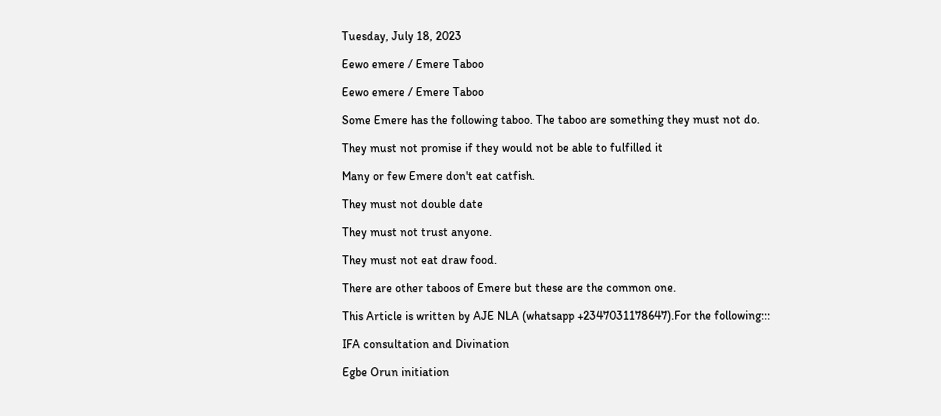Tuesday, July 18, 2023

Eewo emere / Emere Taboo

Eewo emere / Emere Taboo

Some Emere has the following taboo. The taboo are something they must not do.

They must not promise if they would not be able to fulfilled it

Many or few Emere don't eat catfish.

They must not double date

They must not trust anyone.

They must not eat draw food.

There are other taboos of Emere but these are the common one.

This Article is written by AJE NLA (whatsapp +2347031178647).For the following:::

IFA consultation and Divination

Egbe Orun initiation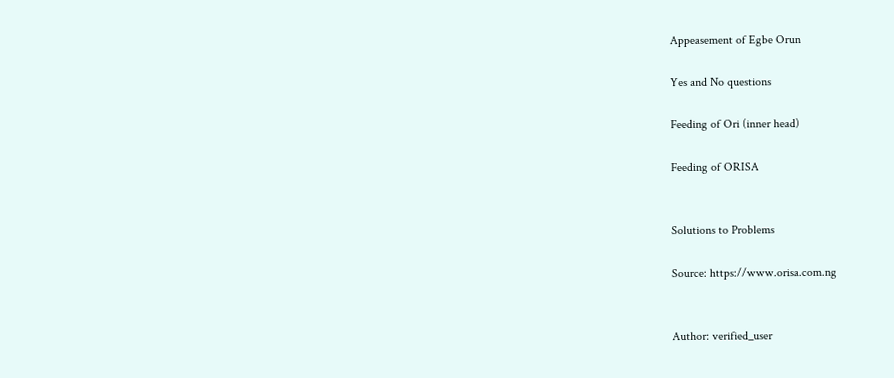Appeasement of Egbe Orun

Yes and No questions

Feeding of Ori (inner head)

Feeding of ORISA


Solutions to Problems

Source: https://www.orisa.com.ng


Author: verified_user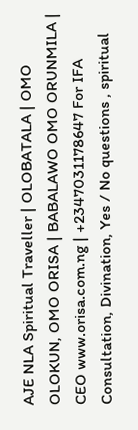AJE NLA Spiritual Traveller | OLOBATALA | OMO OLOKUN, OMO ORISA | BABALAWO OMO ORUNMILA | CEO www.orisa.com.ng | +2347031178647 For IFA Consultation, Divination, Yes / No questions , spiritual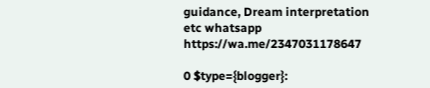guidance, Dream interpretation etc whatsapp https://wa.me/2347031178647

0 $type={blogger}: